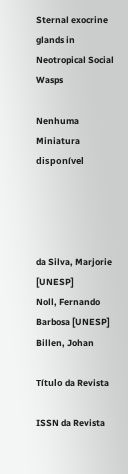Sternal exocrine glands in Neotropical Social Wasps

Nenhuma Miniatura disponível




da Silva, Marjorie [UNESP]
Noll, Fernando Barbosa [UNESP]
Billen, Johan

Título da Revista

ISSN da Revista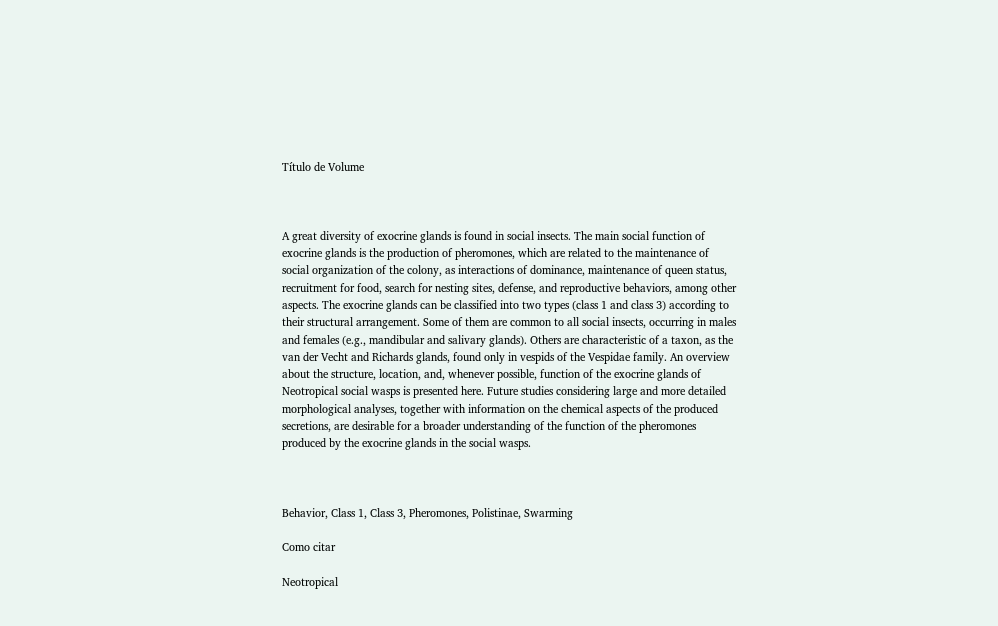Título de Volume



A great diversity of exocrine glands is found in social insects. The main social function of exocrine glands is the production of pheromones, which are related to the maintenance of social organization of the colony, as interactions of dominance, maintenance of queen status, recruitment for food, search for nesting sites, defense, and reproductive behaviors, among other aspects. The exocrine glands can be classified into two types (class 1 and class 3) according to their structural arrangement. Some of them are common to all social insects, occurring in males and females (e.g., mandibular and salivary glands). Others are characteristic of a taxon, as the van der Vecht and Richards glands, found only in vespids of the Vespidae family. An overview about the structure, location, and, whenever possible, function of the exocrine glands of Neotropical social wasps is presented here. Future studies considering large and more detailed morphological analyses, together with information on the chemical aspects of the produced secretions, are desirable for a broader understanding of the function of the pheromones produced by the exocrine glands in the social wasps.



Behavior, Class 1, Class 3, Pheromones, Polistinae, Swarming

Como citar

Neotropical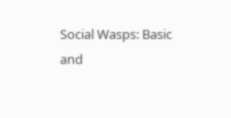Social Wasps: Basic and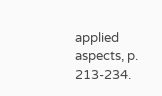applied aspects, p. 213-234.